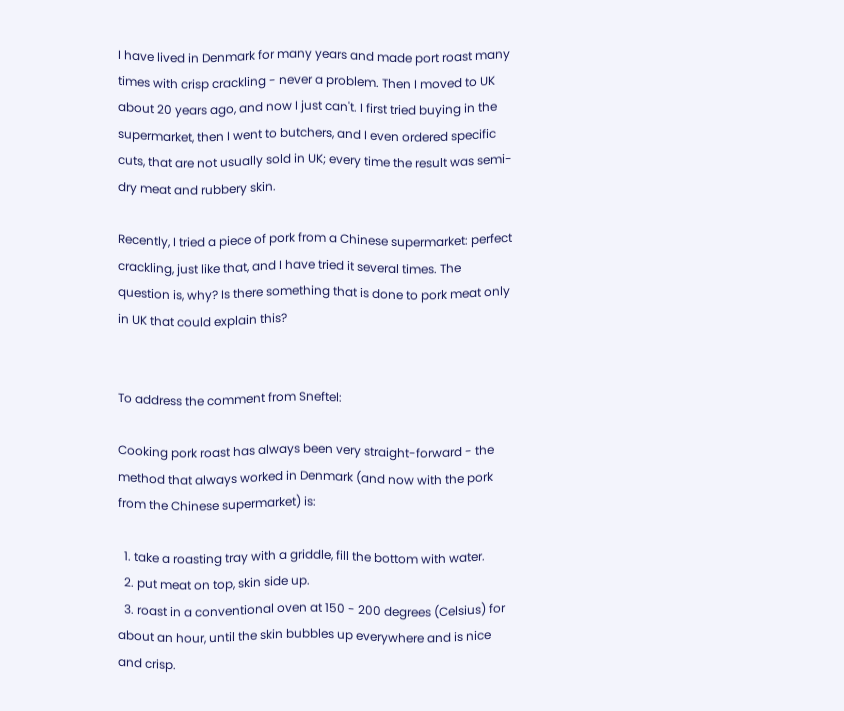I have lived in Denmark for many years and made port roast many times with crisp crackling - never a problem. Then I moved to UK about 20 years ago, and now I just can't. I first tried buying in the supermarket, then I went to butchers, and I even ordered specific cuts, that are not usually sold in UK; every time the result was semi-dry meat and rubbery skin.

Recently, I tried a piece of pork from a Chinese supermarket: perfect crackling, just like that, and I have tried it several times. The question is, why? Is there something that is done to pork meat only in UK that could explain this?


To address the comment from Sneftel:

Cooking pork roast has always been very straight-forward - the method that always worked in Denmark (and now with the pork from the Chinese supermarket) is:

  1. take a roasting tray with a griddle, fill the bottom with water.
  2. put meat on top, skin side up.
  3. roast in a conventional oven at 150 - 200 degrees (Celsius) for about an hour, until the skin bubbles up everywhere and is nice and crisp.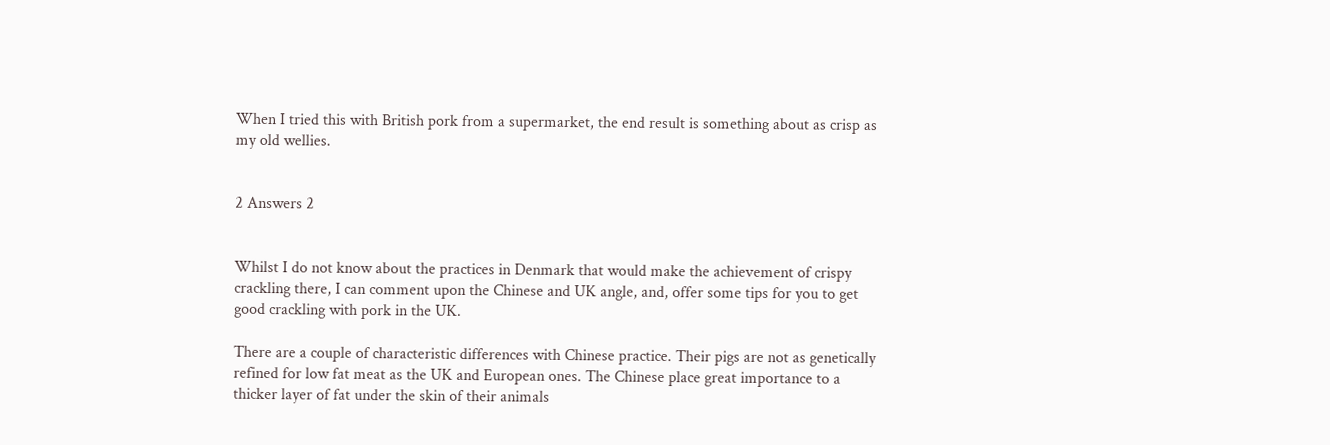When I tried this with British pork from a supermarket, the end result is something about as crisp as my old wellies.


2 Answers 2


Whilst I do not know about the practices in Denmark that would make the achievement of crispy crackling there, I can comment upon the Chinese and UK angle, and, offer some tips for you to get good crackling with pork in the UK.

There are a couple of characteristic differences with Chinese practice. Their pigs are not as genetically refined for low fat meat as the UK and European ones. The Chinese place great importance to a thicker layer of fat under the skin of their animals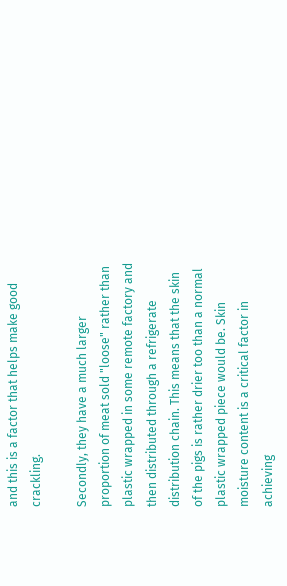and this is a factor that helps make good crackling.

Secondly, they have a much larger proportion of meat sold "loose" rather than plastic wrapped in some remote factory and then distributed through a refrigerate distribution chain. This means that the skin of the pigs is rather drier too than a normal plastic wrapped piece would be. Skin moisture content is a critical factor in achieving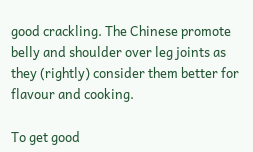good crackling. The Chinese promote belly and shoulder over leg joints as they (rightly) consider them better for flavour and cooking.

To get good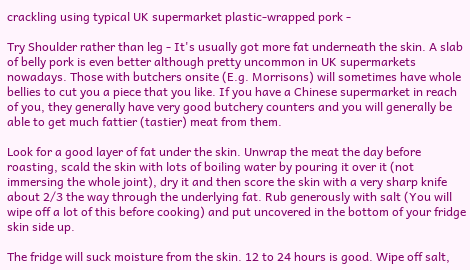crackling using typical UK supermarket plastic-wrapped pork -

Try Shoulder rather than leg - It's usually got more fat underneath the skin. A slab of belly pork is even better although pretty uncommon in UK supermarkets nowadays. Those with butchers onsite (E.g. Morrisons) will sometimes have whole bellies to cut you a piece that you like. If you have a Chinese supermarket in reach of you, they generally have very good butchery counters and you will generally be able to get much fattier (tastier) meat from them.

Look for a good layer of fat under the skin. Unwrap the meat the day before roasting, scald the skin with lots of boiling water by pouring it over it (not immersing the whole joint), dry it and then score the skin with a very sharp knife about 2/3 the way through the underlying fat. Rub generously with salt (You will wipe off a lot of this before cooking) and put uncovered in the bottom of your fridge skin side up.

The fridge will suck moisture from the skin. 12 to 24 hours is good. Wipe off salt,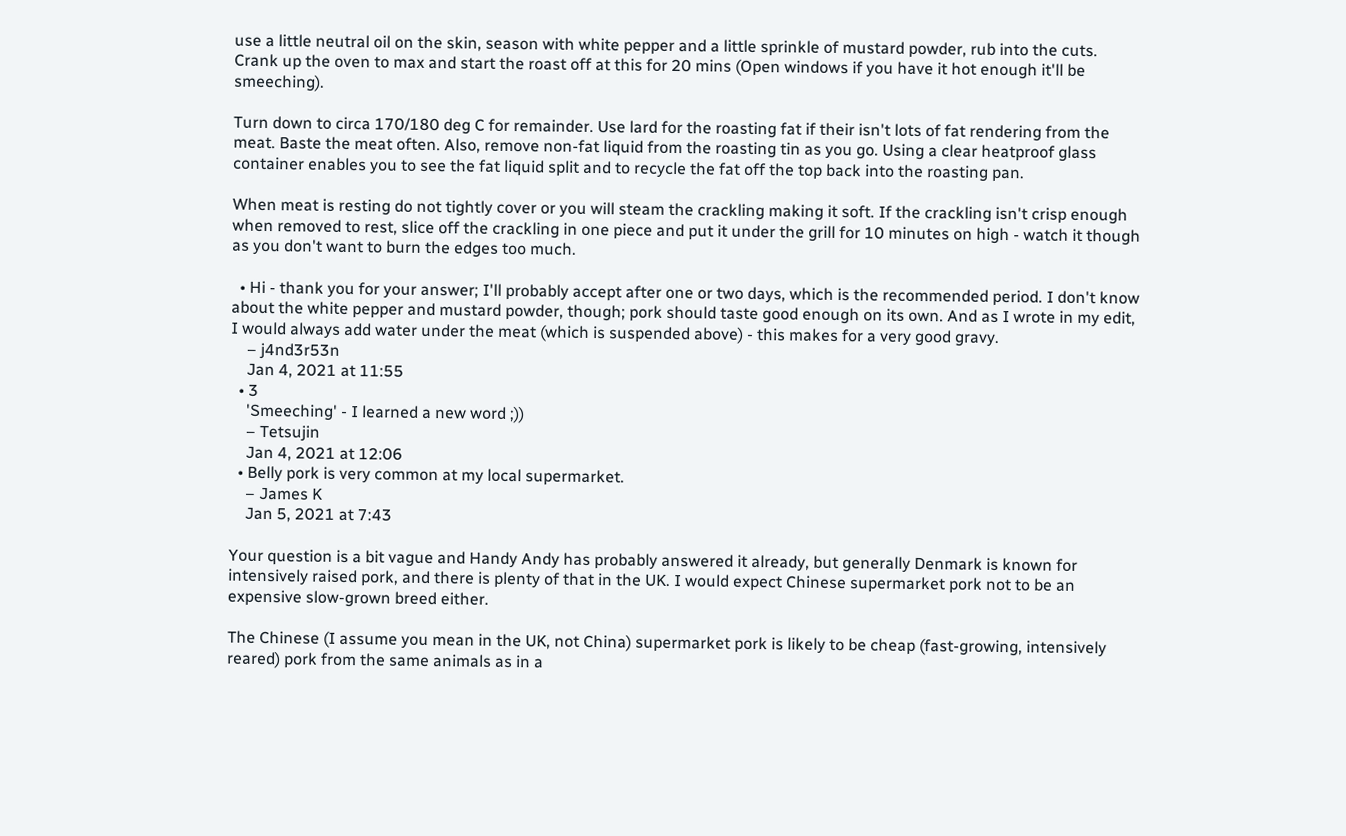use a little neutral oil on the skin, season with white pepper and a little sprinkle of mustard powder, rub into the cuts. Crank up the oven to max and start the roast off at this for 20 mins (Open windows if you have it hot enough it'll be smeeching).

Turn down to circa 170/180 deg C for remainder. Use lard for the roasting fat if their isn't lots of fat rendering from the meat. Baste the meat often. Also, remove non-fat liquid from the roasting tin as you go. Using a clear heatproof glass container enables you to see the fat liquid split and to recycle the fat off the top back into the roasting pan.

When meat is resting do not tightly cover or you will steam the crackling making it soft. If the crackling isn't crisp enough when removed to rest, slice off the crackling in one piece and put it under the grill for 10 minutes on high - watch it though as you don't want to burn the edges too much.

  • Hi - thank you for your answer; I'll probably accept after one or two days, which is the recommended period. I don't know about the white pepper and mustard powder, though; pork should taste good enough on its own. And as I wrote in my edit, I would always add water under the meat (which is suspended above) - this makes for a very good gravy.
    – j4nd3r53n
    Jan 4, 2021 at 11:55
  • 3
    'Smeeching' - I learned a new word ;))
    – Tetsujin
    Jan 4, 2021 at 12:06
  • Belly pork is very common at my local supermarket.
    – James K
    Jan 5, 2021 at 7:43

Your question is a bit vague and Handy Andy has probably answered it already, but generally Denmark is known for intensively raised pork, and there is plenty of that in the UK. I would expect Chinese supermarket pork not to be an expensive slow-grown breed either.

The Chinese (I assume you mean in the UK, not China) supermarket pork is likely to be cheap (fast-growing, intensively reared) pork from the same animals as in a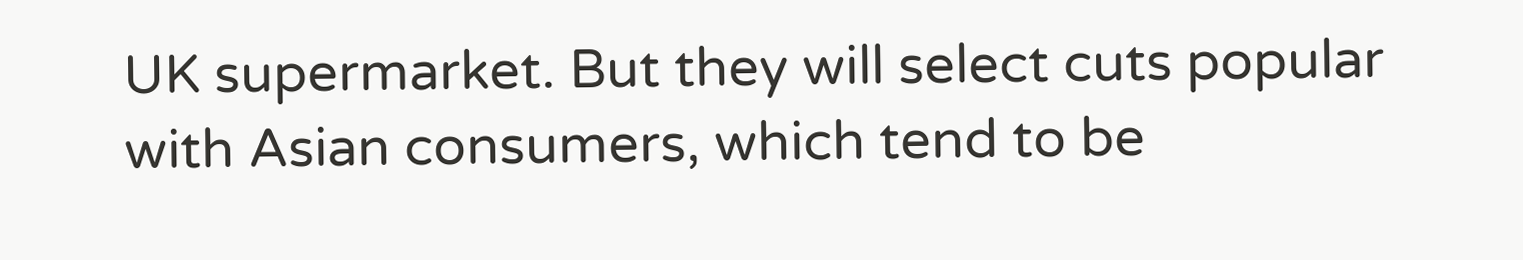UK supermarket. But they will select cuts popular with Asian consumers, which tend to be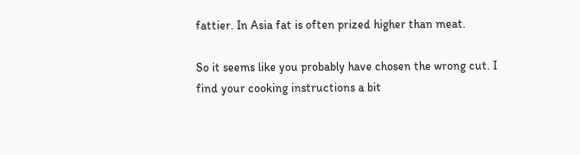fattier. In Asia fat is often prized higher than meat.

So it seems like you probably have chosen the wrong cut. I find your cooking instructions a bit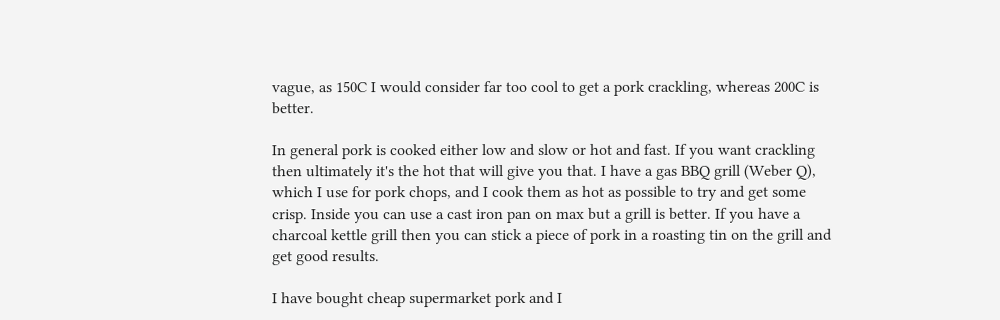vague, as 150C I would consider far too cool to get a pork crackling, whereas 200C is better.

In general pork is cooked either low and slow or hot and fast. If you want crackling then ultimately it's the hot that will give you that. I have a gas BBQ grill (Weber Q), which I use for pork chops, and I cook them as hot as possible to try and get some crisp. Inside you can use a cast iron pan on max but a grill is better. If you have a charcoal kettle grill then you can stick a piece of pork in a roasting tin on the grill and get good results.

I have bought cheap supermarket pork and I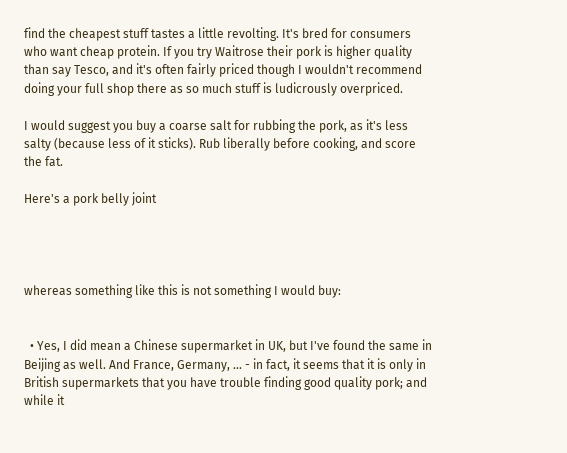find the cheapest stuff tastes a little revolting. It's bred for consumers who want cheap protein. If you try Waitrose their pork is higher quality than say Tesco, and it's often fairly priced though I wouldn't recommend doing your full shop there as so much stuff is ludicrously overpriced.

I would suggest you buy a coarse salt for rubbing the pork, as it's less salty (because less of it sticks). Rub liberally before cooking, and score the fat.

Here's a pork belly joint




whereas something like this is not something I would buy:


  • Yes, I did mean a Chinese supermarket in UK, but I've found the same in Beijing as well. And France, Germany, ... - in fact, it seems that it is only in British supermarkets that you have trouble finding good quality pork; and while it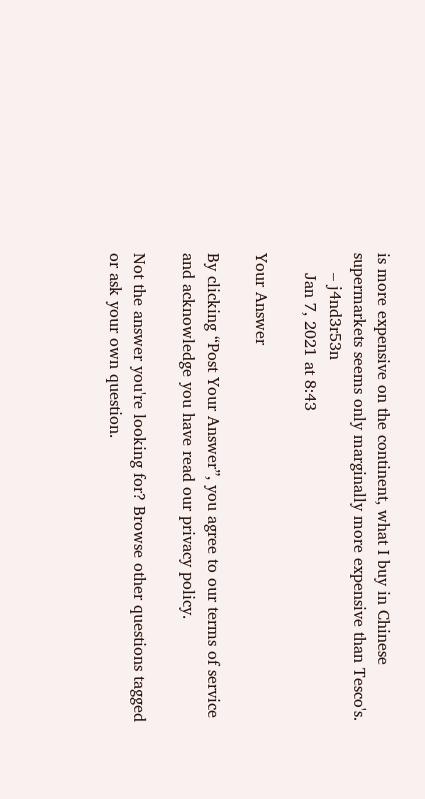is more expensive on the continent, what I buy in Chinese supermarkets seems only marginally more expensive than Tesco's.
    – j4nd3r53n
    Jan 7, 2021 at 8:43

Your Answer

By clicking “Post Your Answer”, you agree to our terms of service and acknowledge you have read our privacy policy.

Not the answer you're looking for? Browse other questions tagged or ask your own question.